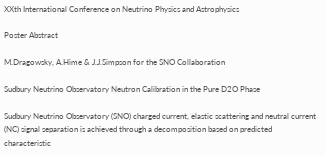XXth International Conference on Neutrino Physics and Astrophysics

Poster Abstract

M.Dragowsky, A.Hime & J.J.Simpson for the SNO Collaboration

Sudbury Neutrino Observatory Neutron Calibration in the Pure D2O Phase

Sudbury Neutrino Observatory (SNO) charged current, elastic scattering and neutral current (NC) signal separation is achieved through a decomposition based on predicted characteristic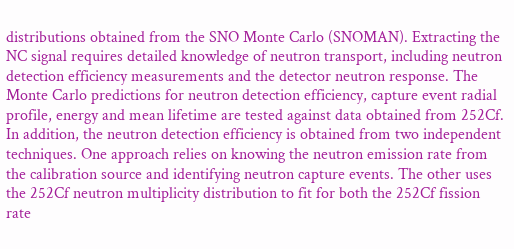distributions obtained from the SNO Monte Carlo (SNOMAN). Extracting the NC signal requires detailed knowledge of neutron transport, including neutron detection efficiency measurements and the detector neutron response. The Monte Carlo predictions for neutron detection efficiency, capture event radial profile, energy and mean lifetime are tested against data obtained from 252Cf. In addition, the neutron detection efficiency is obtained from two independent techniques. One approach relies on knowing the neutron emission rate from the calibration source and identifying neutron capture events. The other uses the 252Cf neutron multiplicity distribution to fit for both the 252Cf fission rate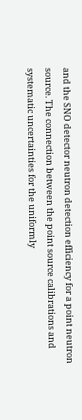and the SNO detector neutron detection efficiency for a point neutron source. The connection between the point source calibrations and systematic uncertainties for the uniformly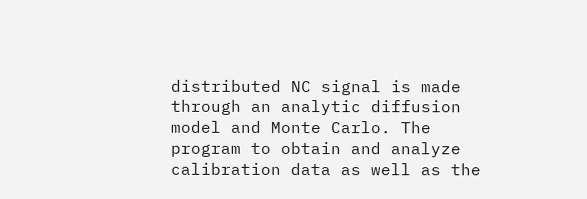distributed NC signal is made through an analytic diffusion model and Monte Carlo. The program to obtain and analyze calibration data as well as the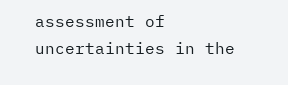assessment of uncertainties in the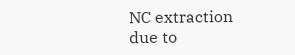NC extraction due to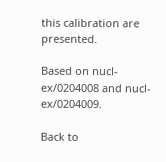this calibration are presented.

Based on nucl-ex/0204008 and nucl-ex/0204009.

Back to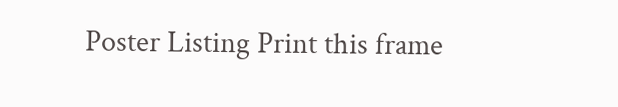Poster Listing Print this frame